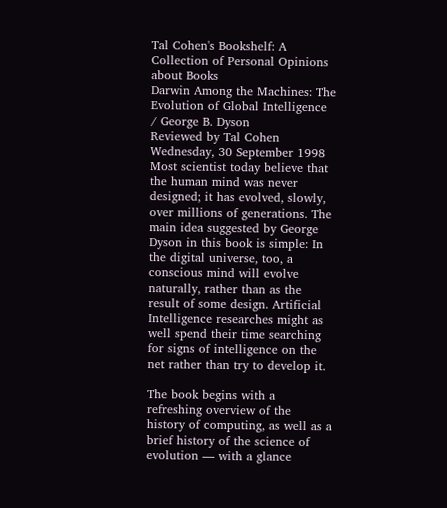Tal Cohen's Bookshelf: A Collection of Personal Opinions about Books
Darwin Among the Machines: The Evolution of Global Intelligence / George B. Dyson
Reviewed by Tal Cohen Wednesday, 30 September 1998
Most scientist today believe that the human mind was never designed; it has evolved, slowly, over millions of generations. The main idea suggested by George Dyson in this book is simple: In the digital universe, too, a conscious mind will evolve naturally, rather than as the result of some design. Artificial Intelligence researches might as well spend their time searching for signs of intelligence on the net rather than try to develop it.

The book begins with a refreshing overview of the history of computing, as well as a brief history of the science of evolution — with a glance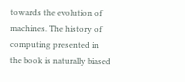towards the evolution of machines. The history of computing presented in the book is naturally biased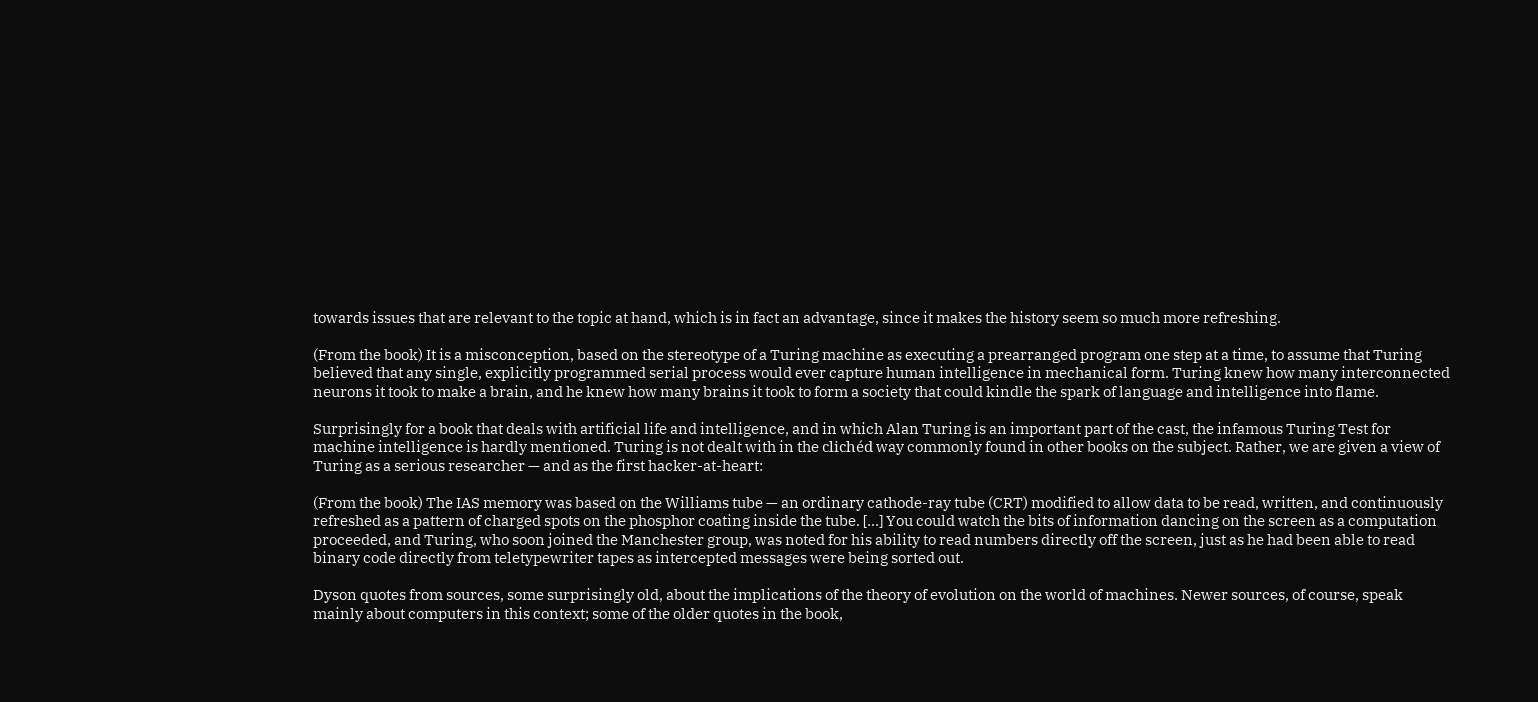towards issues that are relevant to the topic at hand, which is in fact an advantage, since it makes the history seem so much more refreshing.

(From the book) It is a misconception, based on the stereotype of a Turing machine as executing a prearranged program one step at a time, to assume that Turing believed that any single, explicitly programmed serial process would ever capture human intelligence in mechanical form. Turing knew how many interconnected neurons it took to make a brain, and he knew how many brains it took to form a society that could kindle the spark of language and intelligence into flame.

Surprisingly for a book that deals with artificial life and intelligence, and in which Alan Turing is an important part of the cast, the infamous Turing Test for machine intelligence is hardly mentioned. Turing is not dealt with in the clichéd way commonly found in other books on the subject. Rather, we are given a view of Turing as a serious researcher — and as the first hacker-at-heart:

(From the book) The IAS memory was based on the Williams tube — an ordinary cathode-ray tube (CRT) modified to allow data to be read, written, and continuously refreshed as a pattern of charged spots on the phosphor coating inside the tube. [...] You could watch the bits of information dancing on the screen as a computation proceeded, and Turing, who soon joined the Manchester group, was noted for his ability to read numbers directly off the screen, just as he had been able to read binary code directly from teletypewriter tapes as intercepted messages were being sorted out.

Dyson quotes from sources, some surprisingly old, about the implications of the theory of evolution on the world of machines. Newer sources, of course, speak mainly about computers in this context; some of the older quotes in the book,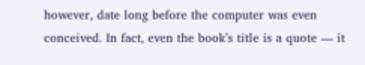however, date long before the computer was even conceived. In fact, even the book’s title is a quote — it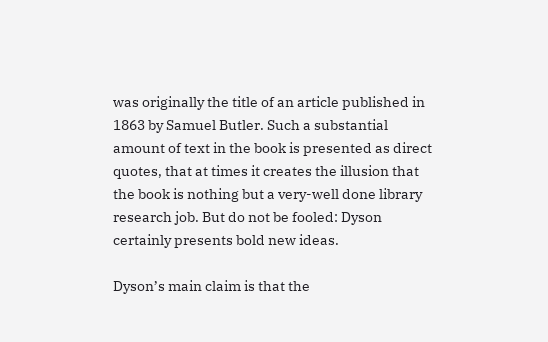was originally the title of an article published in 1863 by Samuel Butler. Such a substantial amount of text in the book is presented as direct quotes, that at times it creates the illusion that the book is nothing but a very-well done library research job. But do not be fooled: Dyson certainly presents bold new ideas.

Dyson’s main claim is that the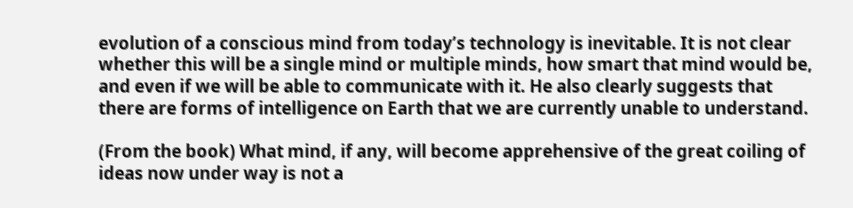evolution of a conscious mind from today’s technology is inevitable. It is not clear whether this will be a single mind or multiple minds, how smart that mind would be, and even if we will be able to communicate with it. He also clearly suggests that there are forms of intelligence on Earth that we are currently unable to understand.

(From the book) What mind, if any, will become apprehensive of the great coiling of ideas now under way is not a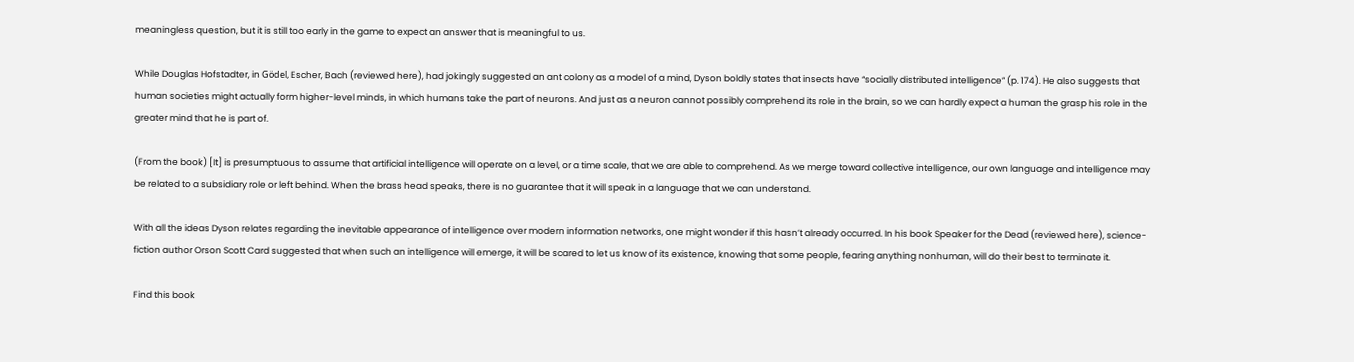meaningless question, but it is still too early in the game to expect an answer that is meaningful to us.

While Douglas Hofstadter, in Gödel, Escher, Bach (reviewed here), had jokingly suggested an ant colony as a model of a mind, Dyson boldly states that insects have “socially distributed intelligence” (p. 174). He also suggests that human societies might actually form higher-level minds, in which humans take the part of neurons. And just as a neuron cannot possibly comprehend its role in the brain, so we can hardly expect a human the grasp his role in the greater mind that he is part of.

(From the book) [It] is presumptuous to assume that artificial intelligence will operate on a level, or a time scale, that we are able to comprehend. As we merge toward collective intelligence, our own language and intelligence may be related to a subsidiary role or left behind. When the brass head speaks, there is no guarantee that it will speak in a language that we can understand.

With all the ideas Dyson relates regarding the inevitable appearance of intelligence over modern information networks, one might wonder if this hasn’t already occurred. In his book Speaker for the Dead (reviewed here), science-fiction author Orson Scott Card suggested that when such an intelligence will emerge, it will be scared to let us know of its existence, knowing that some people, fearing anything nonhuman, will do their best to terminate it.

Find this book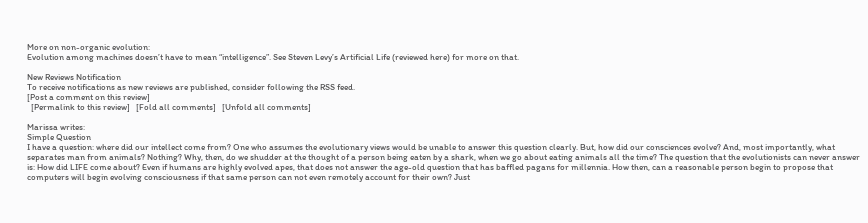More on non-organic evolution:
Evolution among machines doesn’t have to mean “intelligence”. See Steven Levy’s Artificial Life (reviewed here) for more on that.

New Reviews Notification
To receive notifications as new reviews are published, consider following the RSS feed.
[Post a comment on this review]
  [Permalink to this review]   [Fold all comments]   [Unfold all comments]

Marissa writes:
Simple Question
I have a question: where did our intellect come from? One who assumes the evolutionary views would be unable to answer this question clearly. But, how did our consciences evolve? And, most importantly, what separates man from animals? Nothing? Why, then, do we shudder at the thought of a person being eaten by a shark, when we go about eating animals all the time? The question that the evolutionists can never answer is: How did LIFE come about? Even if humans are highly evolved apes, that does not answer the age-old question that has baffled pagans for millennia. How then, can a reasonable person begin to propose that computers will begin evolving consciousness if that same person can not even remotely account for their own? Just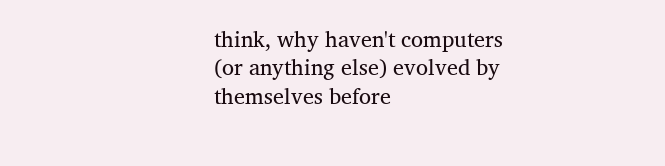think, why haven't computers (or anything else) evolved by themselves before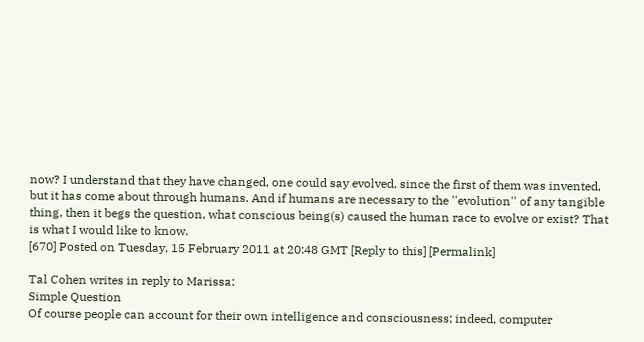now? I understand that they have changed, one could say evolved, since the first of them was invented, but it has come about through humans. And if humans are necessary to the ''evolution'' of any tangible thing, then it begs the question, what conscious being(s) caused the human race to evolve or exist? That is what I would like to know.
[670] Posted on Tuesday, 15 February 2011 at 20:48 GMT [Reply to this] [Permalink]

Tal Cohen writes in reply to Marissa:
Simple Question
Of course people can account for their own intelligence and consciousness; indeed, computer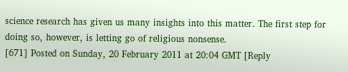science research has given us many insights into this matter. The first step for doing so, however, is letting go of religious nonsense.
[671] Posted on Sunday, 20 February 2011 at 20:04 GMT [Reply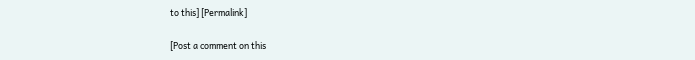to this] [Permalink]

[Post a comment on this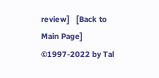review]   [Back to Main Page]
©1997-2022 by Tal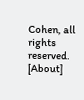Cohen, all rights reserved. [About]